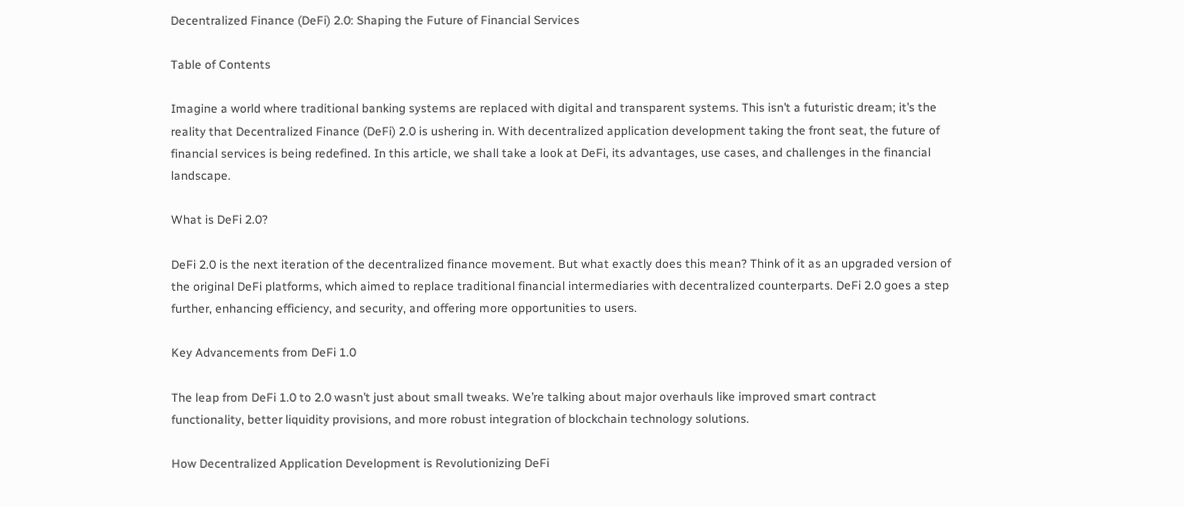Decentralized Finance (DeFi) 2.0: Shaping the Future of Financial Services

Table of Contents

Imagine a world where traditional banking systems are replaced with digital and transparent systems. This isn’t a futuristic dream; it’s the reality that Decentralized Finance (DeFi) 2.0 is ushering in. With decentralized application development taking the front seat, the future of financial services is being redefined. In this article, we shall take a look at DeFi, its advantages, use cases, and challenges in the financial landscape.

What is DeFi 2.0?

DeFi 2.0 is the next iteration of the decentralized finance movement. But what exactly does this mean? Think of it as an upgraded version of the original DeFi platforms, which aimed to replace traditional financial intermediaries with decentralized counterparts. DeFi 2.0 goes a step further, enhancing efficiency, and security, and offering more opportunities to users.

Key Advancements from DeFi 1.0

The leap from DeFi 1.0 to 2.0 wasn’t just about small tweaks. We’re talking about major overhauls like improved smart contract functionality, better liquidity provisions, and more robust integration of blockchain technology solutions.

How Decentralized Application Development is Revolutionizing DeFi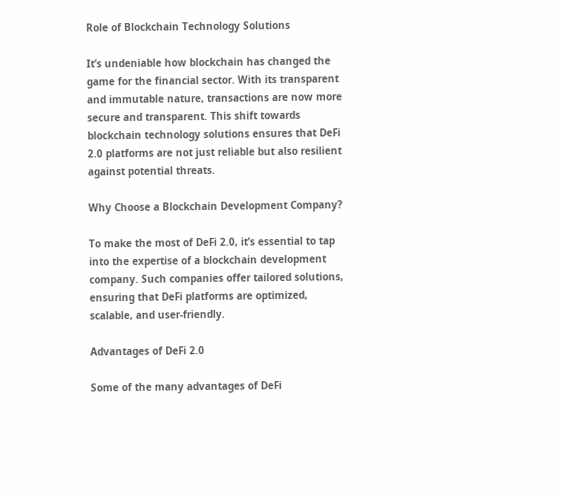Role of Blockchain Technology Solutions

It’s undeniable how blockchain has changed the game for the financial sector. With its transparent and immutable nature, transactions are now more secure and transparent. This shift towards blockchain technology solutions ensures that DeFi 2.0 platforms are not just reliable but also resilient against potential threats.

Why Choose a Blockchain Development Company?

To make the most of DeFi 2.0, it’s essential to tap into the expertise of a blockchain development company. Such companies offer tailored solutions, ensuring that DeFi platforms are optimized, scalable, and user-friendly.

Advantages of DeFi 2.0

Some of the many advantages of DeFi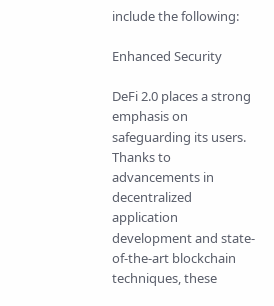include the following:

Enhanced Security

DeFi 2.0 places a strong emphasis on safeguarding its users. Thanks to advancements in decentralized application development and state-of-the-art blockchain techniques, these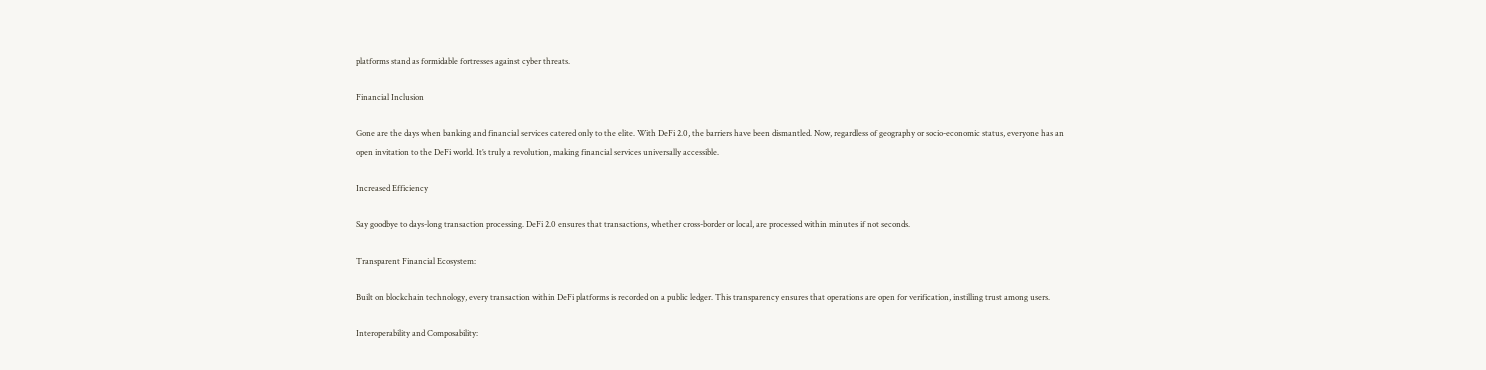platforms stand as formidable fortresses against cyber threats.

Financial Inclusion

Gone are the days when banking and financial services catered only to the elite. With DeFi 2.0, the barriers have been dismantled. Now, regardless of geography or socio-economic status, everyone has an open invitation to the DeFi world. It’s truly a revolution, making financial services universally accessible.

Increased Efficiency

Say goodbye to days-long transaction processing. DeFi 2.0 ensures that transactions, whether cross-border or local, are processed within minutes if not seconds.

Transparent Financial Ecosystem:

Built on blockchain technology, every transaction within DeFi platforms is recorded on a public ledger. This transparency ensures that operations are open for verification, instilling trust among users.

Interoperability and Composability: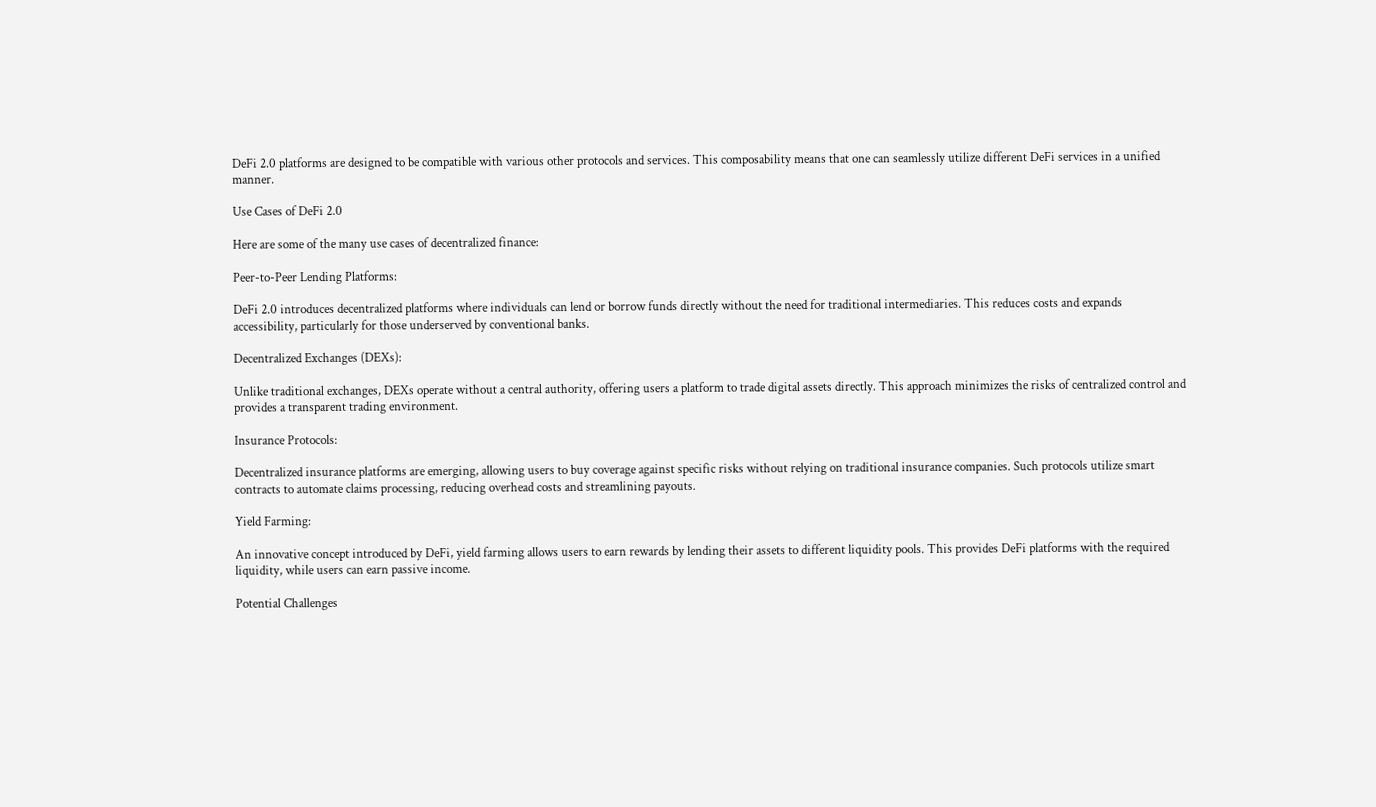DeFi 2.0 platforms are designed to be compatible with various other protocols and services. This composability means that one can seamlessly utilize different DeFi services in a unified manner.

Use Cases of DeFi 2.0

Here are some of the many use cases of decentralized finance:

Peer-to-Peer Lending Platforms:

DeFi 2.0 introduces decentralized platforms where individuals can lend or borrow funds directly without the need for traditional intermediaries. This reduces costs and expands accessibility, particularly for those underserved by conventional banks.

Decentralized Exchanges (DEXs):

Unlike traditional exchanges, DEXs operate without a central authority, offering users a platform to trade digital assets directly. This approach minimizes the risks of centralized control and provides a transparent trading environment.

Insurance Protocols:

Decentralized insurance platforms are emerging, allowing users to buy coverage against specific risks without relying on traditional insurance companies. Such protocols utilize smart contracts to automate claims processing, reducing overhead costs and streamlining payouts.

Yield Farming:

An innovative concept introduced by DeFi, yield farming allows users to earn rewards by lending their assets to different liquidity pools. This provides DeFi platforms with the required liquidity, while users can earn passive income.

Potential Challenges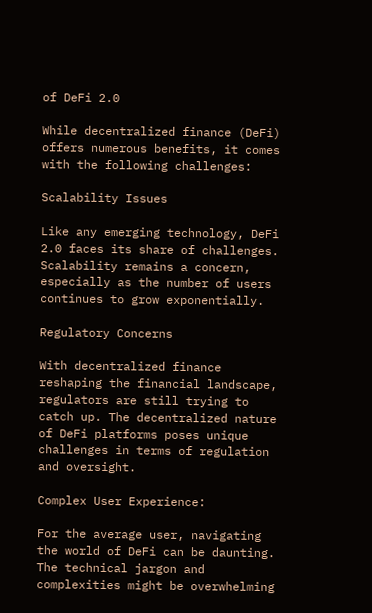of DeFi 2.0

While decentralized finance (DeFi) offers numerous benefits, it comes with the following challenges:

Scalability Issues

Like any emerging technology, DeFi 2.0 faces its share of challenges. Scalability remains a concern, especially as the number of users continues to grow exponentially.

Regulatory Concerns

With decentralized finance reshaping the financial landscape, regulators are still trying to catch up. The decentralized nature of DeFi platforms poses unique challenges in terms of regulation and oversight.

Complex User Experience:

For the average user, navigating the world of DeFi can be daunting. The technical jargon and complexities might be overwhelming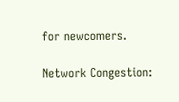for newcomers.

Network Congestion: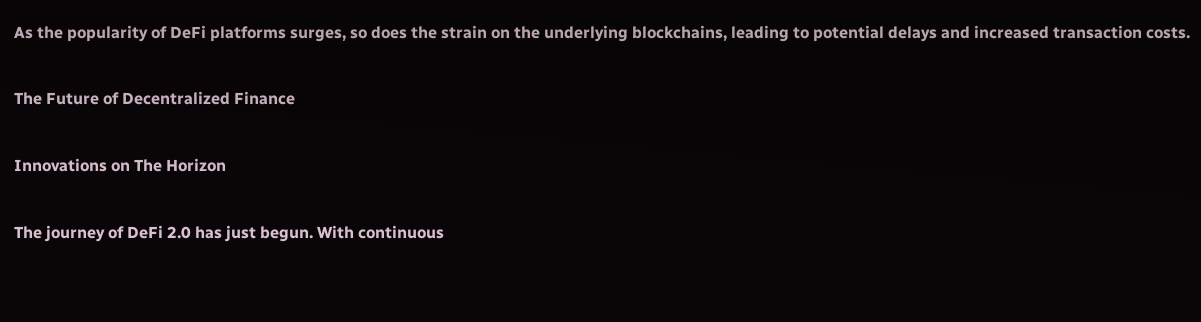As the popularity of DeFi platforms surges, so does the strain on the underlying blockchains, leading to potential delays and increased transaction costs.

The Future of Decentralized Finance

Innovations on The Horizon

The journey of DeFi 2.0 has just begun. With continuous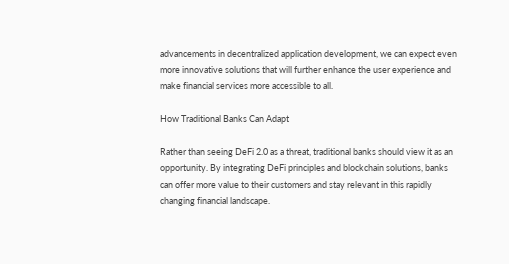advancements in decentralized application development, we can expect even more innovative solutions that will further enhance the user experience and make financial services more accessible to all.

How Traditional Banks Can Adapt

Rather than seeing DeFi 2.0 as a threat, traditional banks should view it as an opportunity. By integrating DeFi principles and blockchain solutions, banks can offer more value to their customers and stay relevant in this rapidly changing financial landscape.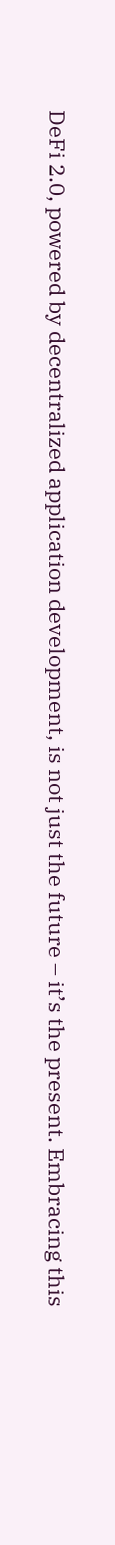DeFi 2.0, powered by decentralized application development, is not just the future – it’s the present. Embracing this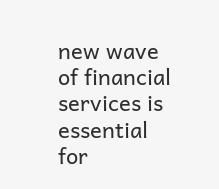new wave of financial services is essential for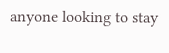anyone looking to stay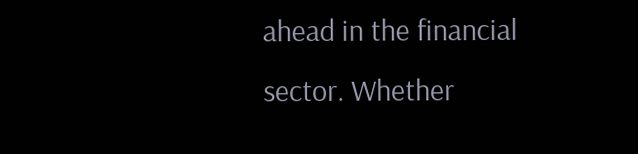ahead in the financial sector. Whether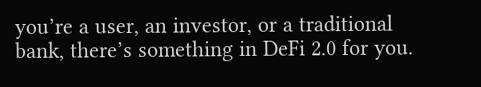you’re a user, an investor, or a traditional bank, there’s something in DeFi 2.0 for you.